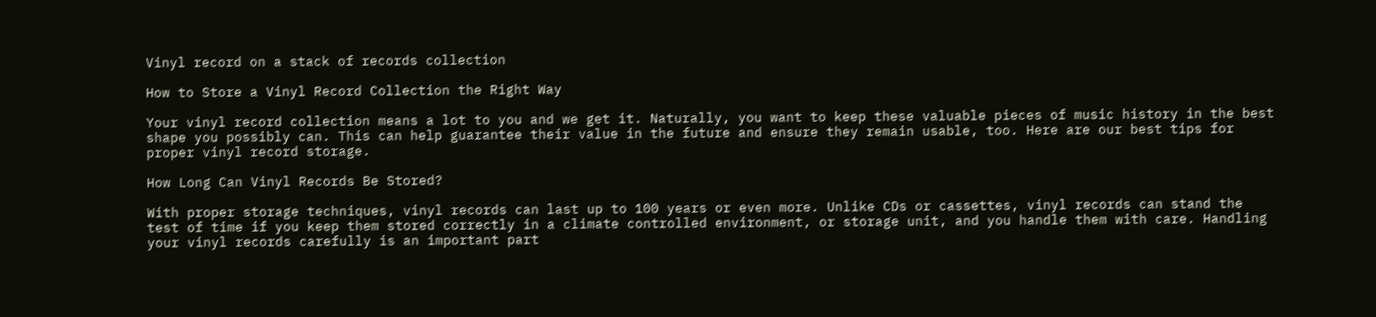Vinyl record on a stack of records collection

How to Store a Vinyl Record Collection the Right Way

Your vinyl record collection means a lot to you and we get it. Naturally, you want to keep these valuable pieces of music history in the best shape you possibly can. This can help guarantee their value in the future and ensure they remain usable, too. Here are our best tips for proper vinyl record storage.

How Long Can Vinyl Records Be Stored?

With proper storage techniques, vinyl records can last up to 100 years or even more. Unlike CDs or cassettes, vinyl records can stand the test of time if you keep them stored correctly in a climate controlled environment, or storage unit, and you handle them with care. Handling your vinyl records carefully is an important part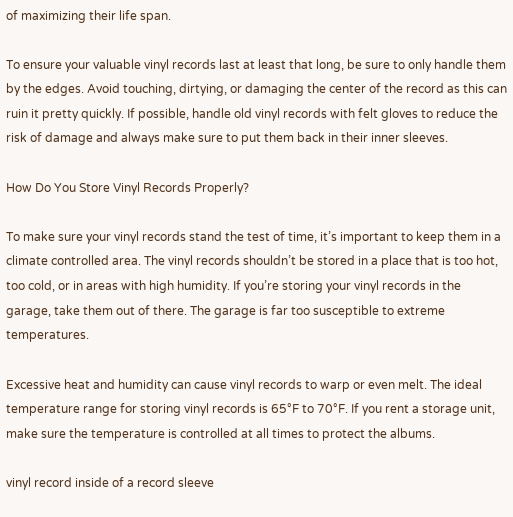of maximizing their life span.

To ensure your valuable vinyl records last at least that long, be sure to only handle them by the edges. Avoid touching, dirtying, or damaging the center of the record as this can ruin it pretty quickly. If possible, handle old vinyl records with felt gloves to reduce the risk of damage and always make sure to put them back in their inner sleeves.

How Do You Store Vinyl Records Properly?

To make sure your vinyl records stand the test of time, it’s important to keep them in a climate controlled area. The vinyl records shouldn’t be stored in a place that is too hot, too cold, or in areas with high humidity. If you’re storing your vinyl records in the garage, take them out of there. The garage is far too susceptible to extreme temperatures.

Excessive heat and humidity can cause vinyl records to warp or even melt. The ideal temperature range for storing vinyl records is 65°F to 70°F. If you rent a storage unit, make sure the temperature is controlled at all times to protect the albums.

vinyl record inside of a record sleeve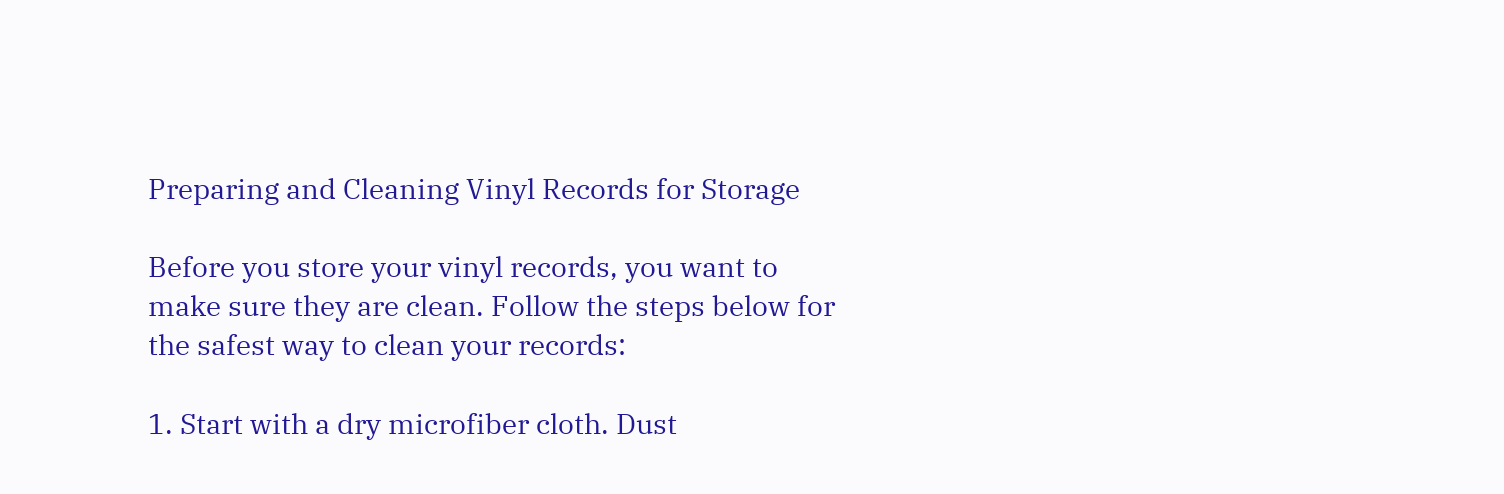Preparing and Cleaning Vinyl Records for Storage

Before you store your vinyl records, you want to make sure they are clean. Follow the steps below for the safest way to clean your records:

1. Start with a dry microfiber cloth. Dust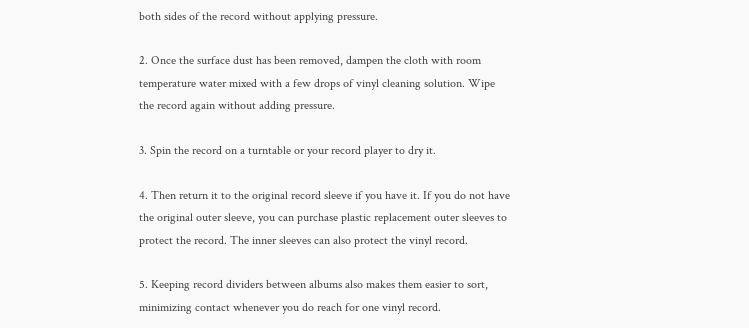both sides of the record without applying pressure.

2. Once the surface dust has been removed, dampen the cloth with room temperature water mixed with a few drops of vinyl cleaning solution. Wipe the record again without adding pressure.

3. Spin the record on a turntable or your record player to dry it.

4. Then return it to the original record sleeve if you have it. If you do not have the original outer sleeve, you can purchase plastic replacement outer sleeves to protect the record. The inner sleeves can also protect the vinyl record.

5. Keeping record dividers between albums also makes them easier to sort, minimizing contact whenever you do reach for one vinyl record.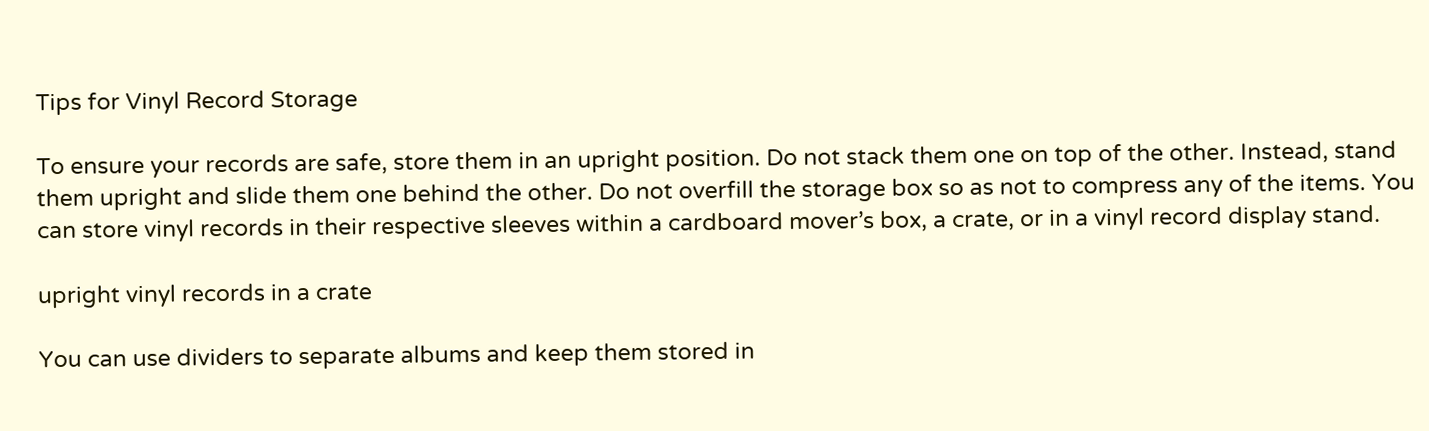Tips for Vinyl Record Storage

To ensure your records are safe, store them in an upright position. Do not stack them one on top of the other. Instead, stand them upright and slide them one behind the other. Do not overfill the storage box so as not to compress any of the items. You can store vinyl records in their respective sleeves within a cardboard mover’s box, a crate, or in a vinyl record display stand.

upright vinyl records in a crate

You can use dividers to separate albums and keep them stored in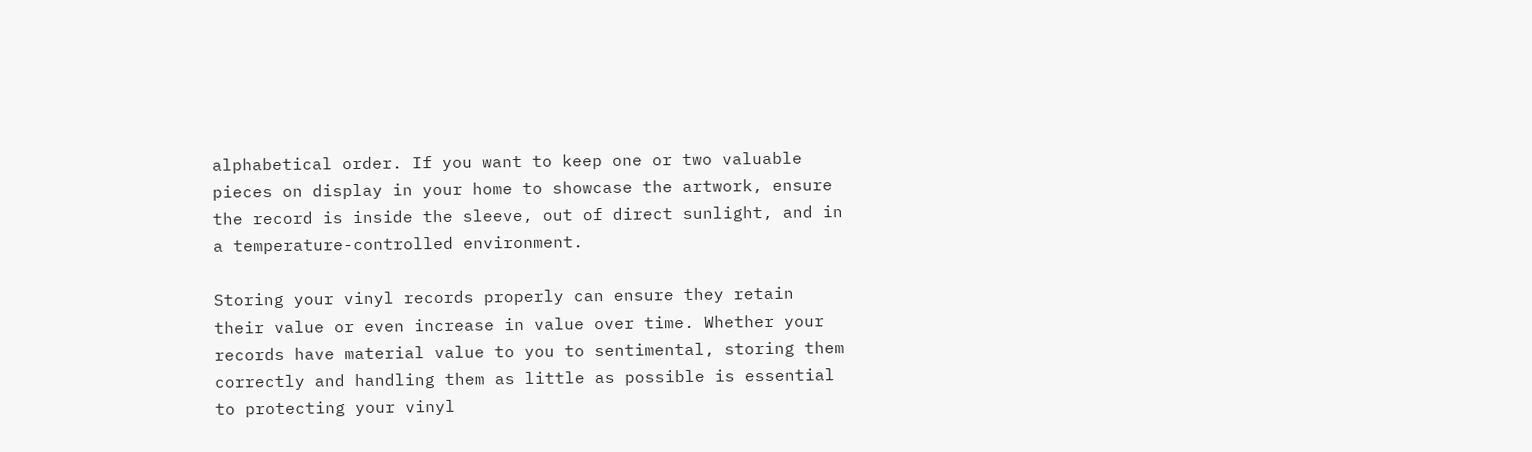alphabetical order. If you want to keep one or two valuable pieces on display in your home to showcase the artwork, ensure the record is inside the sleeve, out of direct sunlight, and in a temperature-controlled environment.

Storing your vinyl records properly can ensure they retain their value or even increase in value over time. Whether your records have material value to you to sentimental, storing them correctly and handling them as little as possible is essential to protecting your vinyl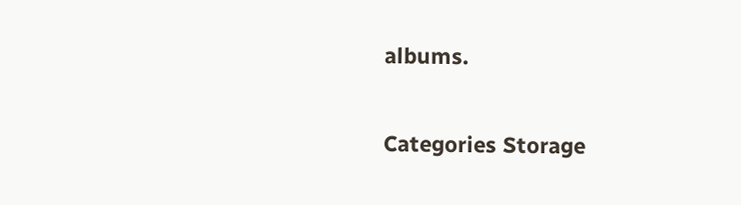albums.

Categories Storage